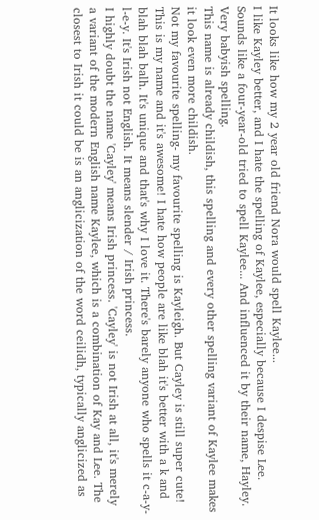It looks like how my 2 year old friend Nora would spell Kaylee...
I like Kayley better, and I hate the spelling of Kaylee, especially because I despise Lee.
Sounds like a four-year-old tried to spell Kaylee... And influenced it by their name, Hayley.
Very babyish spelling.
This name is already childish, this spelling and every other spelling variant of Kaylee makes it look even more childish.
Not my favourite spelling- my favourite spelling is Kayleigh. But Cayley is still super cute!
This is my name and it's awesome! I hate how people are like blah it's better with a k and blah blah balh. It's unique and that's why I love it. There's barely anyone who spells it c-a-y-l-e-y. It's Irish not English. It means slender / Irish princess.
I highly doubt the name 'Cayley' means Irish princess. 'Cayley' is not Irish at all, it's merely a variant of the modern English name Kaylee, which is a combination of Kay and Lee. The closest to Irish it could be is an anglicization of the word ceilidh, typically anglicized as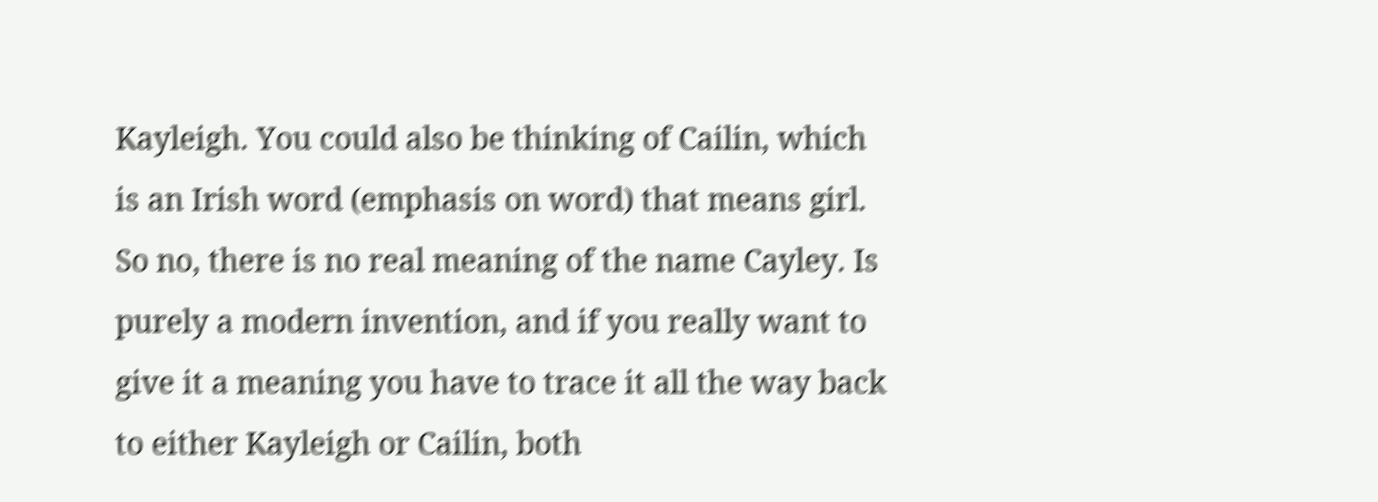Kayleigh. You could also be thinking of Cailin, which is an Irish word (emphasis on word) that means girl. So no, there is no real meaning of the name Cayley. Is purely a modern invention, and if you really want to give it a meaning you have to trace it all the way back to either Kayleigh or Cailin, both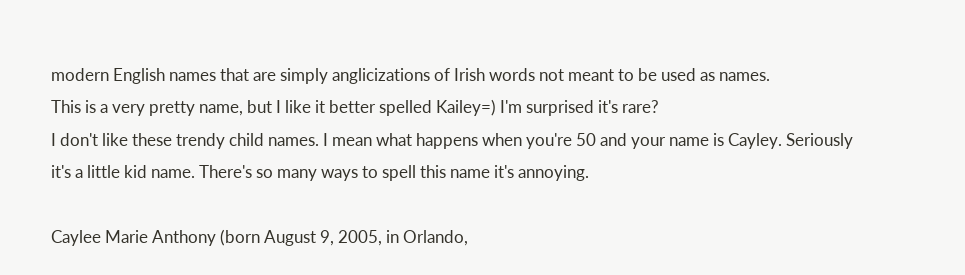modern English names that are simply anglicizations of Irish words not meant to be used as names.
This is a very pretty name, but I like it better spelled Kailey=) I'm surprised it's rare?
I don't like these trendy child names. I mean what happens when you're 50 and your name is Cayley. Seriously it's a little kid name. There's so many ways to spell this name it's annoying.

Caylee Marie Anthony (born August 9, 2005, in Orlando,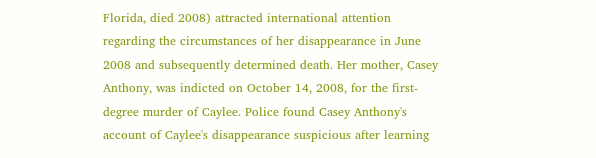Florida, died 2008) attracted international attention regarding the circumstances of her disappearance in June 2008 and subsequently determined death. Her mother, Casey Anthony, was indicted on October 14, 2008, for the first-degree murder of Caylee. Police found Casey Anthony's account of Caylee's disappearance suspicious after learning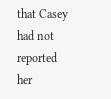that Casey had not reported her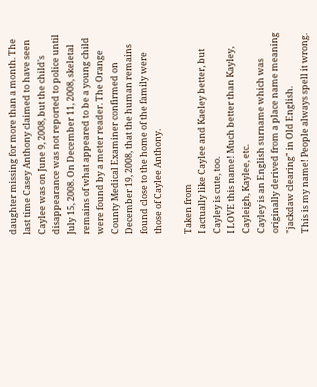daughter missing for more than a month. The last time Casey Anthony claimed to have seen Caylee was on June 9, 2008, but the child's disappearance was not reported to police until July 15, 2008. On December 11, 2008, skeletal remains of what appeared to be a young child were found by a meter reader. The Orange County Medical Examiner confirmed on December 19, 2008, that the human remains found close to the home of the family were those of Caylee Anthony.

Taken from
I actually like Caylee and Kaeley better, but Cayley is cute, too.
I LOVE this name! Much better than Kayley, Cayleigh, Kaylee, etc.
Cayley is an English surname which was originally derived from a place name meaning "jackdaw clearing" in Old English.
This is my name! People always spell it wrong.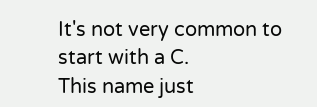It's not very common to start with a C.
This name just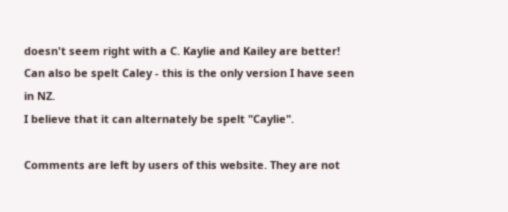doesn't seem right with a C. Kaylie and Kailey are better!
Can also be spelt Caley - this is the only version I have seen in NZ.
I believe that it can alternately be spelt "Caylie".

Comments are left by users of this website. They are not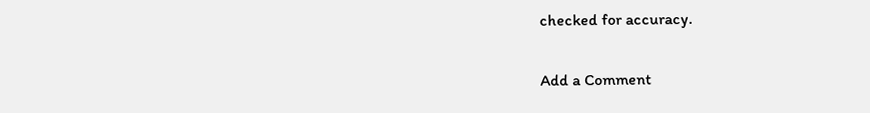checked for accuracy.

Add a Comment